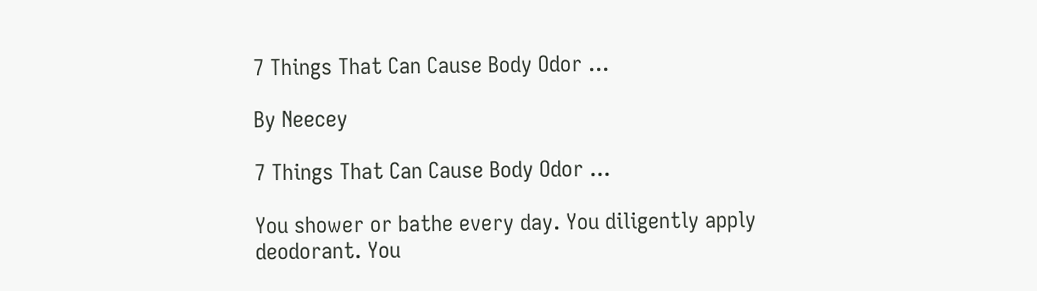7 Things That Can Cause Body Odor ...

By Neecey

7 Things That Can Cause Body Odor ...

You shower or bathe every day. You diligently apply deodorant. You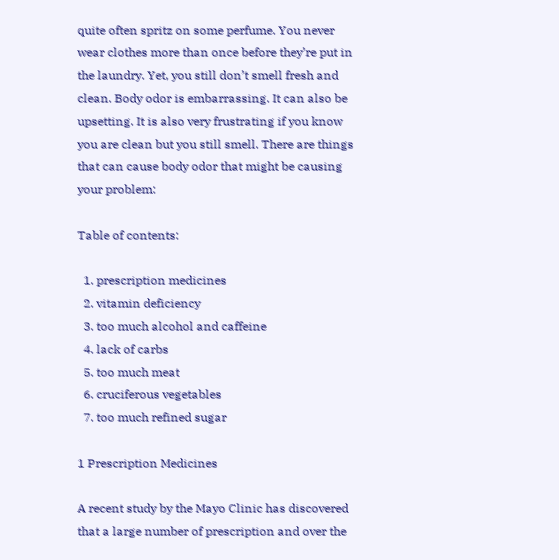quite often spritz on some perfume. You never wear clothes more than once before they’re put in the laundry. Yet, you still don’t smell fresh and clean. Body odor is embarrassing. It can also be upsetting. It is also very frustrating if you know you are clean but you still smell. There are things that can cause body odor that might be causing your problem:

Table of contents:

  1. prescription medicines
  2. vitamin deficiency
  3. too much alcohol and caffeine
  4. lack of carbs
  5. too much meat
  6. cruciferous vegetables
  7. too much refined sugar

1 Prescription Medicines

A recent study by the Mayo Clinic has discovered that a large number of prescription and over the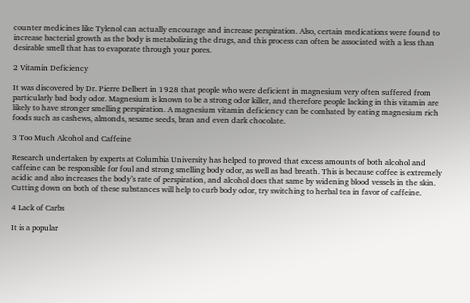counter medicines like Tylenol can actually encourage and increase perspiration. Also, certain medications were found to increase bacterial growth as the body is metabolizing the drugs, and this process can often be associated with a less than desirable smell that has to evaporate through your pores.

2 Vitamin Deficiency

It was discovered by Dr. Pierre Delbert in 1928 that people who were deficient in magnesium very often suffered from particularly bad body odor. Magnesium is known to be a strong odor killer, and therefore people lacking in this vitamin are likely to have stronger smelling perspiration. A magnesium vitamin deficiency can be combated by eating magnesium rich foods such as cashews, almonds, sesame seeds, bran and even dark chocolate.

3 Too Much Alcohol and Caffeine

Research undertaken by experts at Columbia University has helped to proved that excess amounts of both alcohol and caffeine can be responsible for foul and strong smelling body odor, as well as bad breath. This is because coffee is extremely acidic and also increases the body’s rate of perspiration, and alcohol does that same by widening blood vessels in the skin. Cutting down on both of these substances will help to curb body odor, try switching to herbal tea in favor of caffeine.

4 Lack of Carbs

It is a popular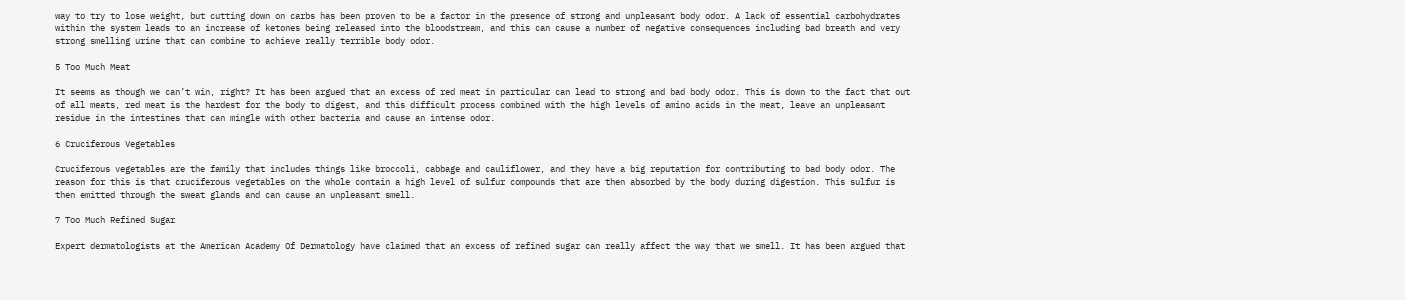way to try to lose weight, but cutting down on carbs has been proven to be a factor in the presence of strong and unpleasant body odor. A lack of essential carbohydrates within the system leads to an increase of ketones being released into the bloodstream, and this can cause a number of negative consequences including bad breath and very strong smelling urine that can combine to achieve really terrible body odor.

5 Too Much Meat

It seems as though we can’t win, right? It has been argued that an excess of red meat in particular can lead to strong and bad body odor. This is down to the fact that out of all meats, red meat is the hardest for the body to digest, and this difficult process combined with the high levels of amino acids in the meat, leave an unpleasant residue in the intestines that can mingle with other bacteria and cause an intense odor.

6 Cruciferous Vegetables

Cruciferous vegetables are the family that includes things like broccoli, cabbage and cauliflower, and they have a big reputation for contributing to bad body odor. The reason for this is that cruciferous vegetables on the whole contain a high level of sulfur compounds that are then absorbed by the body during digestion. This sulfur is then emitted through the sweat glands and can cause an unpleasant smell.

7 Too Much Refined Sugar

Expert dermatologists at the American Academy Of Dermatology have claimed that an excess of refined sugar can really affect the way that we smell. It has been argued that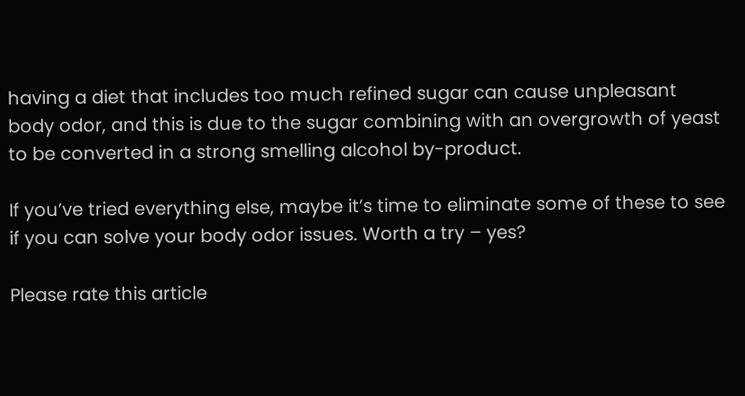having a diet that includes too much refined sugar can cause unpleasant body odor, and this is due to the sugar combining with an overgrowth of yeast to be converted in a strong smelling alcohol by-product.

If you’ve tried everything else, maybe it’s time to eliminate some of these to see if you can solve your body odor issues. Worth a try – yes?

Please rate this article